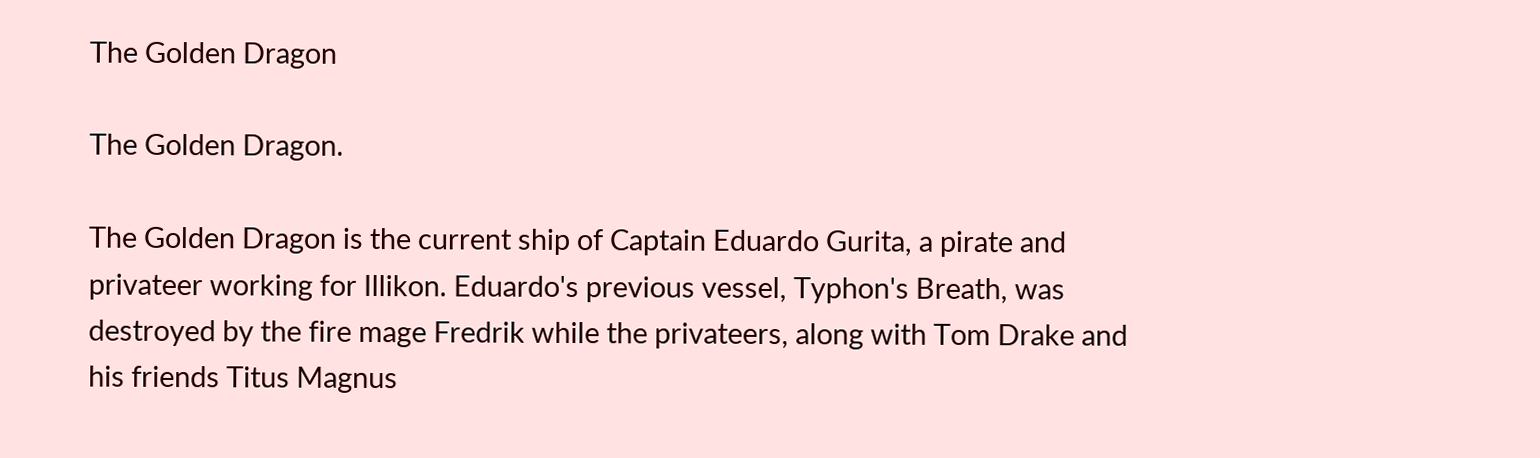The Golden Dragon

The Golden Dragon.

The Golden Dragon is the current ship of Captain Eduardo Gurita, a pirate and privateer working for Illikon. Eduardo's previous vessel, Typhon's Breath, was destroyed by the fire mage Fredrik while the privateers, along with Tom Drake and his friends Titus Magnus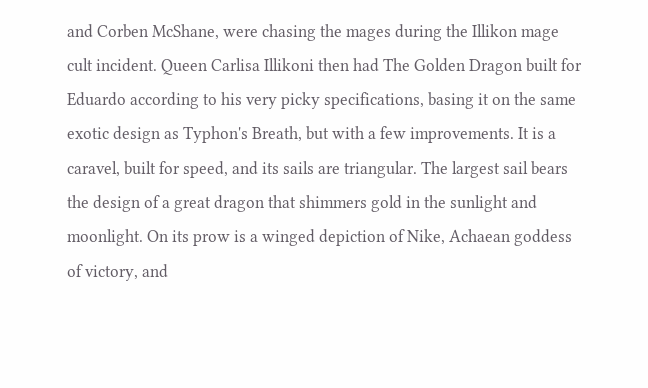and Corben McShane, were chasing the mages during the Illikon mage cult incident. Queen Carlisa Illikoni then had The Golden Dragon built for Eduardo according to his very picky specifications, basing it on the same exotic design as Typhon's Breath, but with a few improvements. It is a caravel, built for speed, and its sails are triangular. The largest sail bears the design of a great dragon that shimmers gold in the sunlight and moonlight. On its prow is a winged depiction of Nike, Achaean goddess of victory, and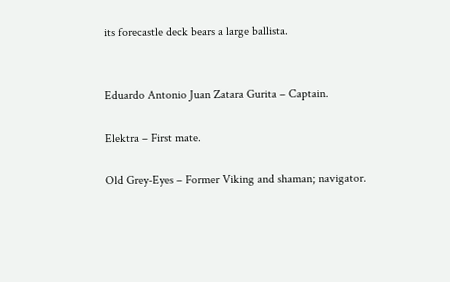its forecastle deck bears a large ballista.


Eduardo Antonio Juan Zatara Gurita – Captain.

Elektra – First mate.

Old Grey-Eyes – Former Viking and shaman; navigator.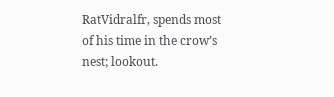RatVidralfr, spends most of his time in the crow’s nest; lookout.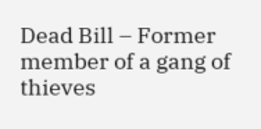Dead Bill – Former member of a gang of thieves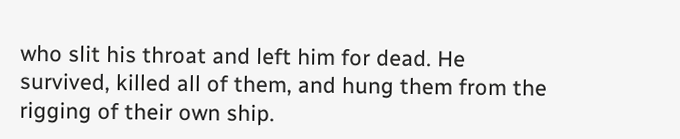who slit his throat and left him for dead. He survived, killed all of them, and hung them from the rigging of their own ship.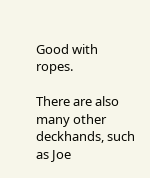Good with ropes.

There are also many other deckhands, such as Joe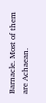Barnacle. Most of them are Achaean.